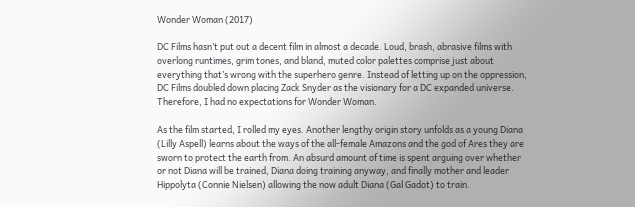Wonder Woman (2017)

DC Films hasn’t put out a decent film in almost a decade. Loud, brash, abrasive films with overlong runtimes, grim tones, and bland, muted color palettes comprise just about everything that’s wrong with the superhero genre. Instead of letting up on the oppression, DC Films doubled down placing Zack Snyder as the visionary for a DC expanded universe. Therefore, I had no expectations for Wonder Woman.

As the film started, I rolled my eyes. Another lengthy origin story unfolds as a young Diana (Lilly Aspell) learns about the ways of the all-female Amazons and the god of Ares they are sworn to protect the earth from. An absurd amount of time is spent arguing over whether or not Diana will be trained, Diana doing training anyway, and finally mother and leader Hippolyta (Connie Nielsen) allowing the now adult Diana (Gal Gadot) to train.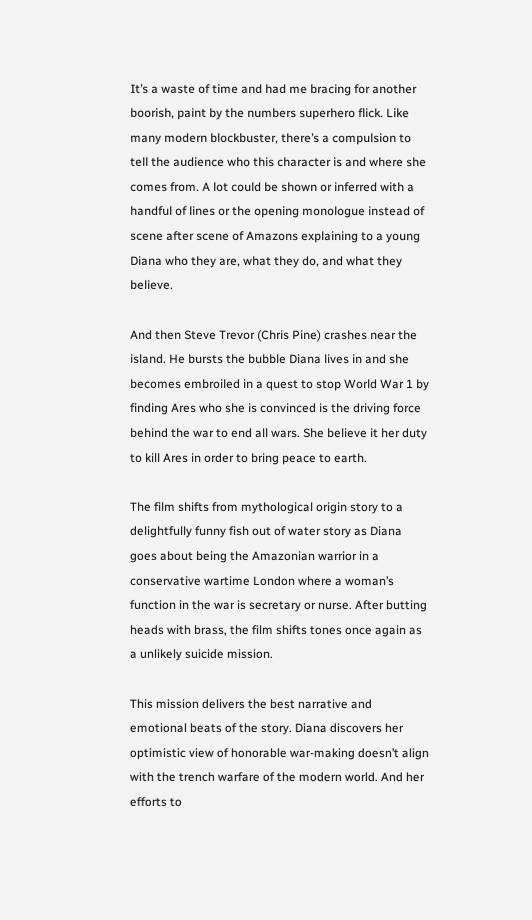It’s a waste of time and had me bracing for another boorish, paint by the numbers superhero flick. Like many modern blockbuster, there’s a compulsion to tell the audience who this character is and where she comes from. A lot could be shown or inferred with a handful of lines or the opening monologue instead of scene after scene of Amazons explaining to a young Diana who they are, what they do, and what they believe.

And then Steve Trevor (Chris Pine) crashes near the island. He bursts the bubble Diana lives in and she becomes embroiled in a quest to stop World War 1 by finding Ares who she is convinced is the driving force behind the war to end all wars. She believe it her duty to kill Ares in order to bring peace to earth.

The film shifts from mythological origin story to a delightfully funny fish out of water story as Diana goes about being the Amazonian warrior in a conservative wartime London where a woman’s function in the war is secretary or nurse. After butting heads with brass, the film shifts tones once again as a unlikely suicide mission.

This mission delivers the best narrative and emotional beats of the story. Diana discovers her optimistic view of honorable war-making doesn’t align with the trench warfare of the modern world. And her efforts to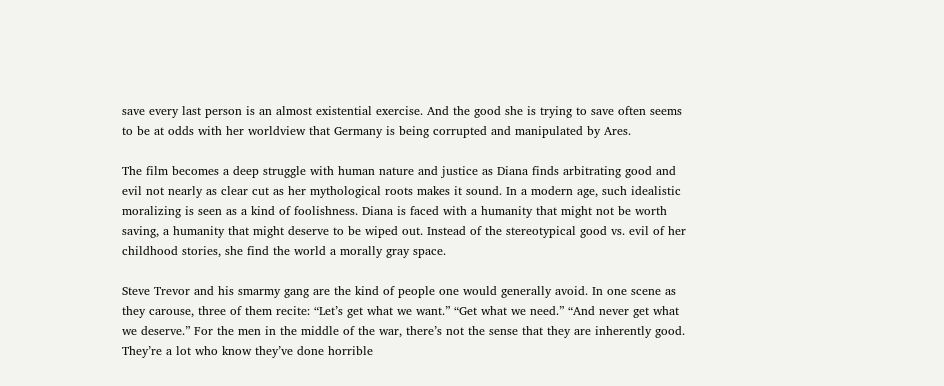save every last person is an almost existential exercise. And the good she is trying to save often seems to be at odds with her worldview that Germany is being corrupted and manipulated by Ares.

The film becomes a deep struggle with human nature and justice as Diana finds arbitrating good and evil not nearly as clear cut as her mythological roots makes it sound. In a modern age, such idealistic moralizing is seen as a kind of foolishness. Diana is faced with a humanity that might not be worth saving, a humanity that might deserve to be wiped out. Instead of the stereotypical good vs. evil of her childhood stories, she find the world a morally gray space.

Steve Trevor and his smarmy gang are the kind of people one would generally avoid. In one scene as they carouse, three of them recite: “Let’s get what we want.” “Get what we need.” “And never get what we deserve.” For the men in the middle of the war, there’s not the sense that they are inherently good. They’re a lot who know they’ve done horrible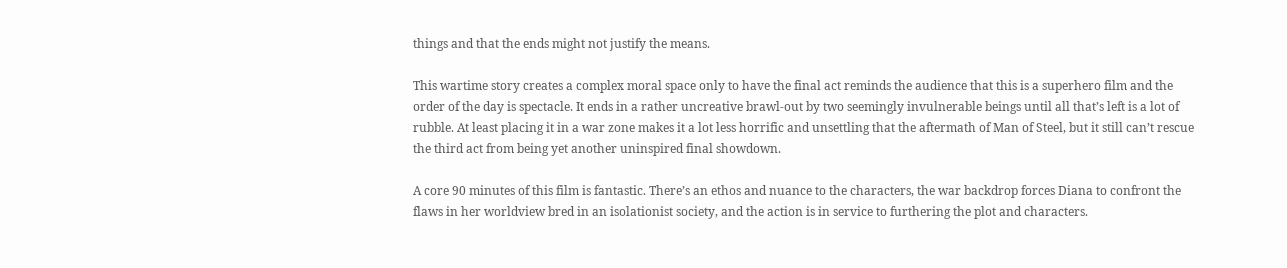things and that the ends might not justify the means.

This wartime story creates a complex moral space only to have the final act reminds the audience that this is a superhero film and the order of the day is spectacle. It ends in a rather uncreative brawl-out by two seemingly invulnerable beings until all that’s left is a lot of rubble. At least placing it in a war zone makes it a lot less horrific and unsettling that the aftermath of Man of Steel, but it still can’t rescue the third act from being yet another uninspired final showdown.

A core 90 minutes of this film is fantastic. There’s an ethos and nuance to the characters, the war backdrop forces Diana to confront the flaws in her worldview bred in an isolationist society, and the action is in service to furthering the plot and characters.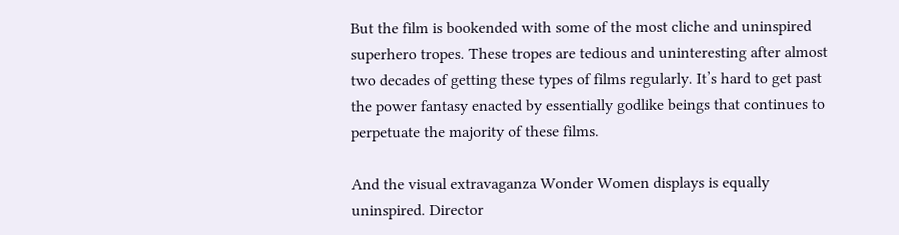But the film is bookended with some of the most cliche and uninspired superhero tropes. These tropes are tedious and uninteresting after almost two decades of getting these types of films regularly. It’s hard to get past the power fantasy enacted by essentially godlike beings that continues to perpetuate the majority of these films.

And the visual extravaganza Wonder Women displays is equally uninspired. Director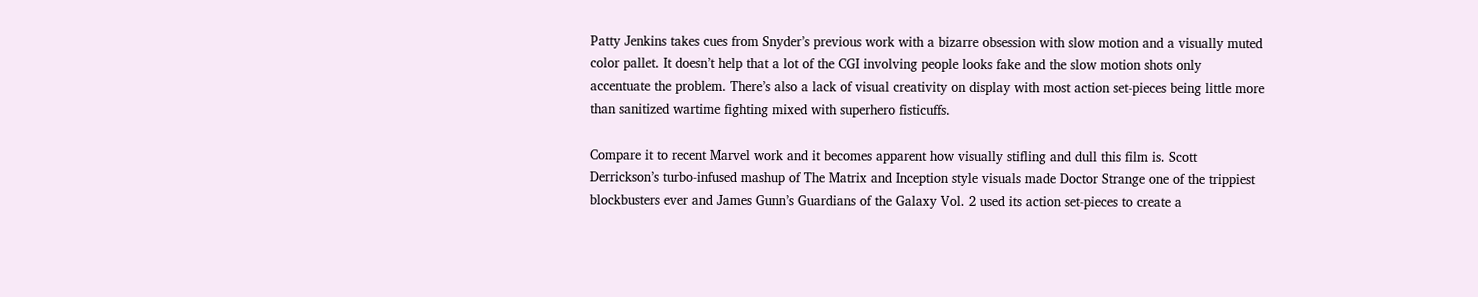Patty Jenkins takes cues from Snyder’s previous work with a bizarre obsession with slow motion and a visually muted color pallet. It doesn’t help that a lot of the CGI involving people looks fake and the slow motion shots only accentuate the problem. There’s also a lack of visual creativity on display with most action set-pieces being little more than sanitized wartime fighting mixed with superhero fisticuffs.

Compare it to recent Marvel work and it becomes apparent how visually stifling and dull this film is. Scott Derrickson’s turbo-infused mashup of The Matrix and Inception style visuals made Doctor Strange one of the trippiest blockbusters ever and James Gunn’s Guardians of the Galaxy Vol. 2 used its action set-pieces to create a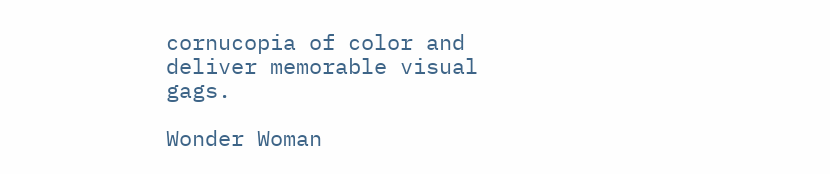cornucopia of color and deliver memorable visual gags.

Wonder Woman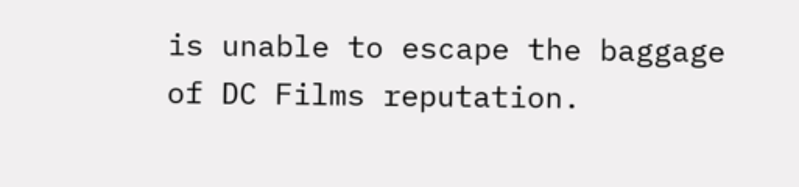is unable to escape the baggage of DC Films reputation.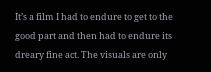It’s a film I had to endure to get to the good part and then had to endure its dreary fine act. The visuals are only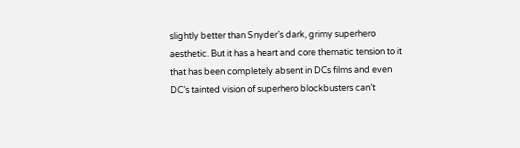slightly better than Snyder’s dark, grimy superhero aesthetic. But it has a heart and core thematic tension to it that has been completely absent in DCs films and even DC’s tainted vision of superhero blockbusters can’t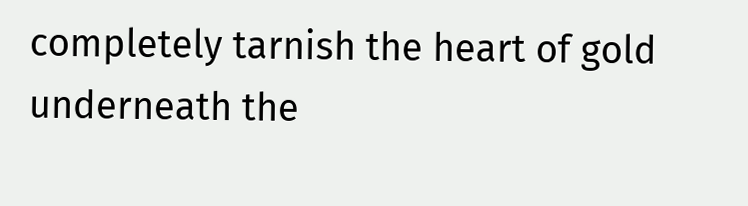completely tarnish the heart of gold underneath the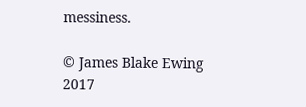messiness.

© James Blake Ewing 2017